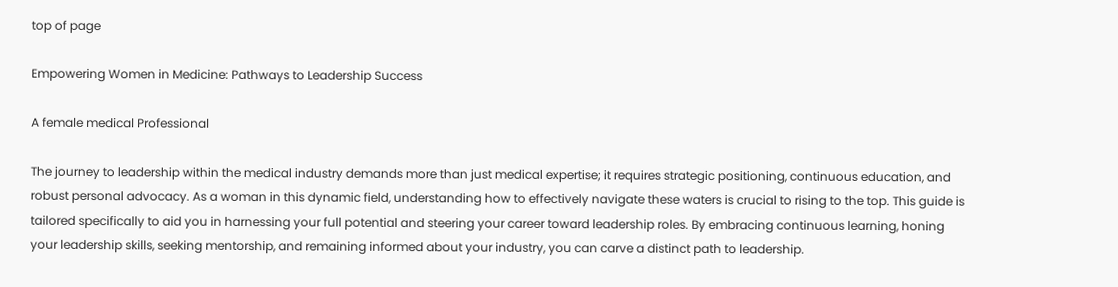top of page

Empowering Women in Medicine: Pathways to Leadership Success

A female medical Professional

The journey to leadership within the medical industry demands more than just medical expertise; it requires strategic positioning, continuous education, and robust personal advocacy. As a woman in this dynamic field, understanding how to effectively navigate these waters is crucial to rising to the top. This guide is tailored specifically to aid you in harnessing your full potential and steering your career toward leadership roles. By embracing continuous learning, honing your leadership skills, seeking mentorship, and remaining informed about your industry, you can carve a distinct path to leadership.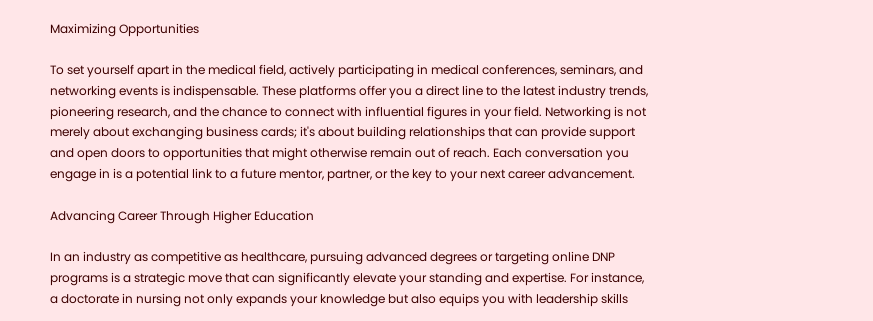Maximizing Opportunities

To set yourself apart in the medical field, actively participating in medical conferences, seminars, and networking events is indispensable. These platforms offer you a direct line to the latest industry trends, pioneering research, and the chance to connect with influential figures in your field. Networking is not merely about exchanging business cards; it's about building relationships that can provide support and open doors to opportunities that might otherwise remain out of reach. Each conversation you engage in is a potential link to a future mentor, partner, or the key to your next career advancement.

Advancing Career Through Higher Education

In an industry as competitive as healthcare, pursuing advanced degrees or targeting online DNP programs is a strategic move that can significantly elevate your standing and expertise. For instance, a doctorate in nursing not only expands your knowledge but also equips you with leadership skills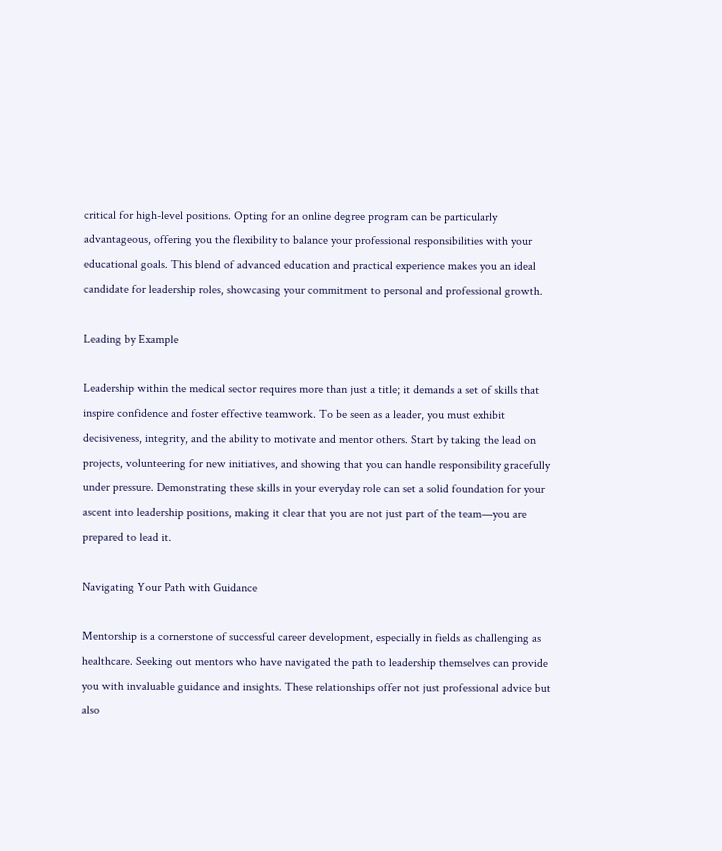critical for high-level positions. Opting for an online degree program can be particularly advantageous, offering you the flexibility to balance your professional responsibilities with your educational goals. This blend of advanced education and practical experience makes you an ideal candidate for leadership roles, showcasing your commitment to personal and professional growth.

Leading by Example

Leadership within the medical sector requires more than just a title; it demands a set of skills that inspire confidence and foster effective teamwork. To be seen as a leader, you must exhibit decisiveness, integrity, and the ability to motivate and mentor others. Start by taking the lead on projects, volunteering for new initiatives, and showing that you can handle responsibility gracefully under pressure. Demonstrating these skills in your everyday role can set a solid foundation for your ascent into leadership positions, making it clear that you are not just part of the team—you are prepared to lead it.

Navigating Your Path with Guidance

Mentorship is a cornerstone of successful career development, especially in fields as challenging as healthcare. Seeking out mentors who have navigated the path to leadership themselves can provide you with invaluable guidance and insights. These relationships offer not just professional advice but also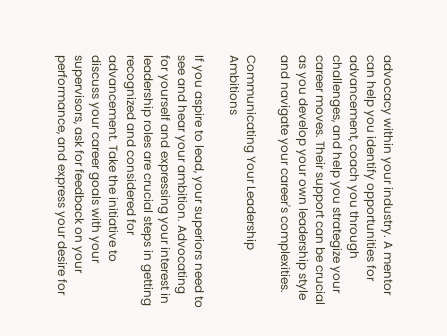advocacy within your industry. A mentor can help you identify opportunities for advancement, coach you through challenges, and help you strategize your career moves. Their support can be crucial as you develop your own leadership style and navigate your career's complexities.

Communicating Your Leadership Ambitions

If you aspire to lead, your superiors need to see and hear your ambition. Advocating for yourself and expressing your interest in leadership roles are crucial steps in getting recognized and considered for advancement. Take the initiative to discuss your career goals with your supervisors, ask for feedback on your performance, and express your desire for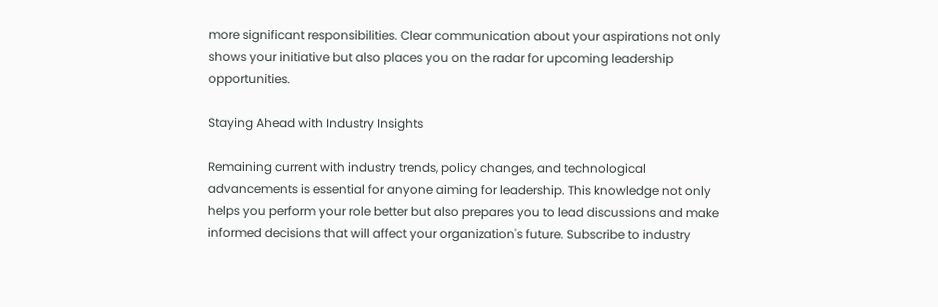more significant responsibilities. Clear communication about your aspirations not only shows your initiative but also places you on the radar for upcoming leadership opportunities.

Staying Ahead with Industry Insights

Remaining current with industry trends, policy changes, and technological advancements is essential for anyone aiming for leadership. This knowledge not only helps you perform your role better but also prepares you to lead discussions and make informed decisions that will affect your organization's future. Subscribe to industry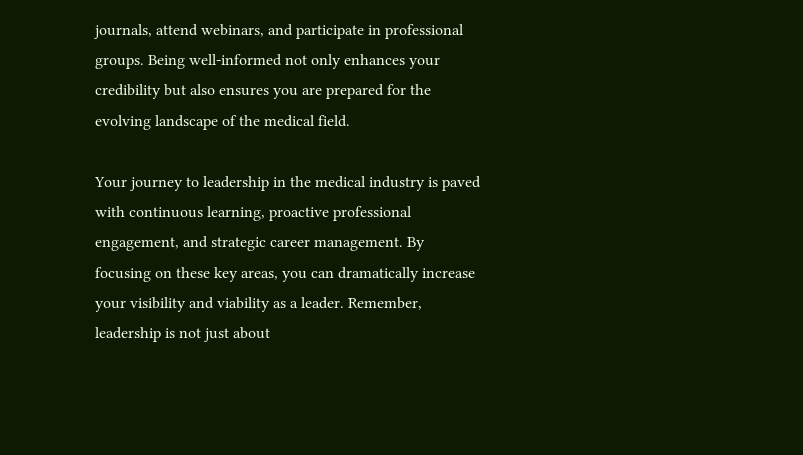journals, attend webinars, and participate in professional groups. Being well-informed not only enhances your credibility but also ensures you are prepared for the evolving landscape of the medical field.

Your journey to leadership in the medical industry is paved with continuous learning, proactive professional engagement, and strategic career management. By focusing on these key areas, you can dramatically increase your visibility and viability as a leader. Remember, leadership is not just about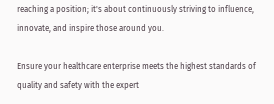reaching a position; it's about continuously striving to influence, innovate, and inspire those around you.

Ensure your healthcare enterprise meets the highest standards of quality and safety with the expert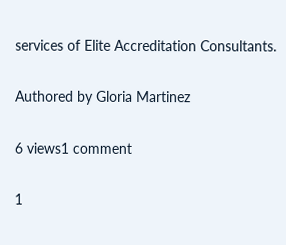services of Elite Accreditation Consultants.

Authored by Gloria Martinez

6 views1 comment

1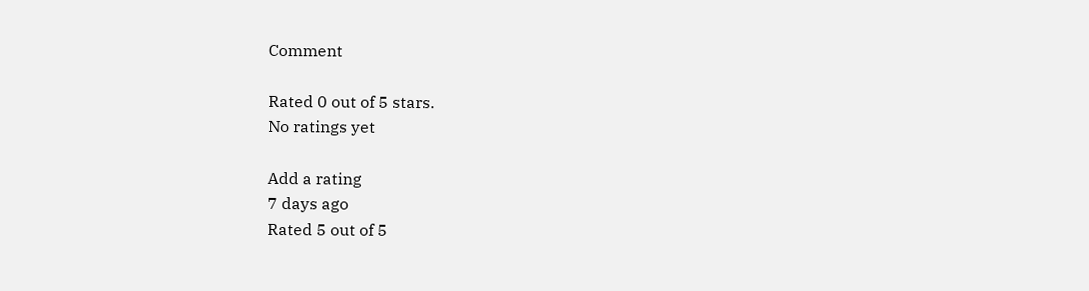Comment

Rated 0 out of 5 stars.
No ratings yet

Add a rating
7 days ago
Rated 5 out of 5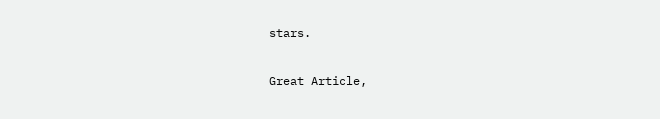stars.

Great Article,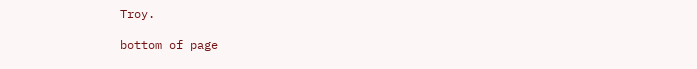Troy.

bottom of page